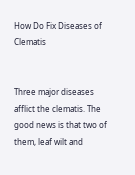How Do Fix Diseases of Clematis


Three major diseases afflict the clematis. The good news is that two of them, leaf wilt and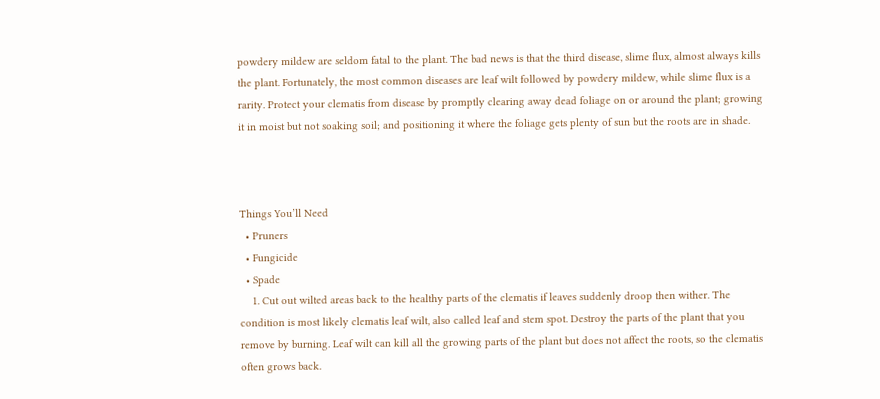powdery mildew are seldom fatal to the plant. The bad news is that the third disease, slime flux, almost always kills the plant. Fortunately, the most common diseases are leaf wilt followed by powdery mildew, while slime flux is a rarity. Protect your clematis from disease by promptly clearing away dead foliage on or around the plant; growing it in moist but not soaking soil; and positioning it where the foliage gets plenty of sun but the roots are in shade.



Things You’ll Need
  • Pruners
  • Fungicide
  • Spade
    1. Cut out wilted areas back to the healthy parts of the clematis if leaves suddenly droop then wither. The condition is most likely clematis leaf wilt, also called leaf and stem spot. Destroy the parts of the plant that you remove by burning. Leaf wilt can kill all the growing parts of the plant but does not affect the roots, so the clematis often grows back.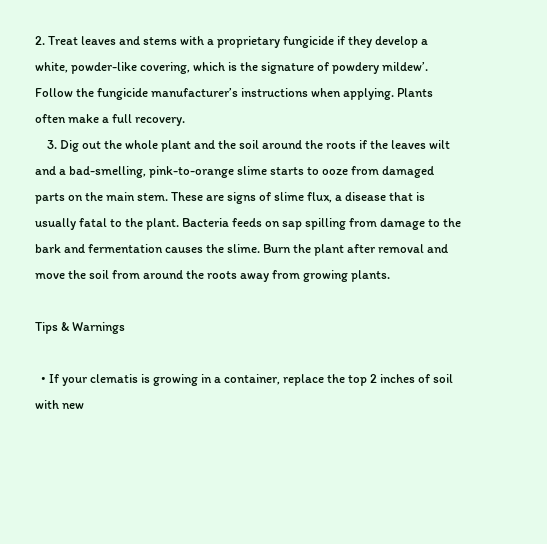2. Treat leaves and stems with a proprietary fungicide if they develop a white, powder-like covering, which is the signature of powdery mildew’. Follow the fungicide manufacturer’s instructions when applying. Plants often make a full recovery.
    3. Dig out the whole plant and the soil around the roots if the leaves wilt and a bad-smelling, pink-to-orange slime starts to ooze from damaged parts on the main stem. These are signs of slime flux, a disease that is usually fatal to the plant. Bacteria feeds on sap spilling from damage to the bark and fermentation causes the slime. Burn the plant after removal and move the soil from around the roots away from growing plants.

Tips & Warnings

  • If your clematis is growing in a container, replace the top 2 inches of soil with new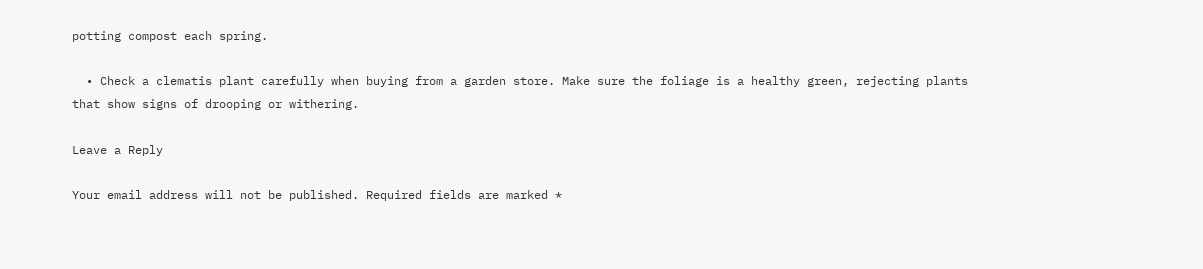potting compost each spring.

  • Check a clematis plant carefully when buying from a garden store. Make sure the foliage is a healthy green, rejecting plants that show signs of drooping or withering.

Leave a Reply

Your email address will not be published. Required fields are marked *